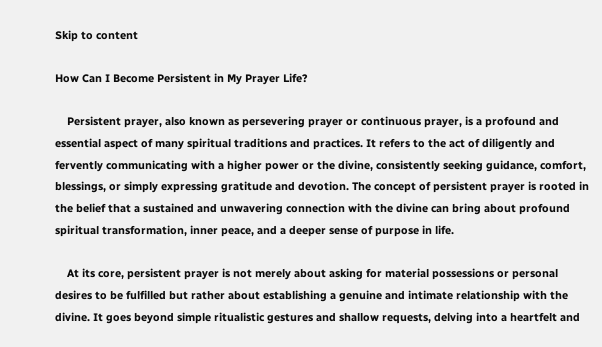Skip to content

How Can I Become Persistent in My Prayer Life?

    Persistent prayer, also known as persevering prayer or continuous prayer, is a profound and essential aspect of many spiritual traditions and practices. It refers to the act of diligently and fervently communicating with a higher power or the divine, consistently seeking guidance, comfort, blessings, or simply expressing gratitude and devotion. The concept of persistent prayer is rooted in the belief that a sustained and unwavering connection with the divine can bring about profound spiritual transformation, inner peace, and a deeper sense of purpose in life.

    At its core, persistent prayer is not merely about asking for material possessions or personal desires to be fulfilled but rather about establishing a genuine and intimate relationship with the divine. It goes beyond simple ritualistic gestures and shallow requests, delving into a heartfelt and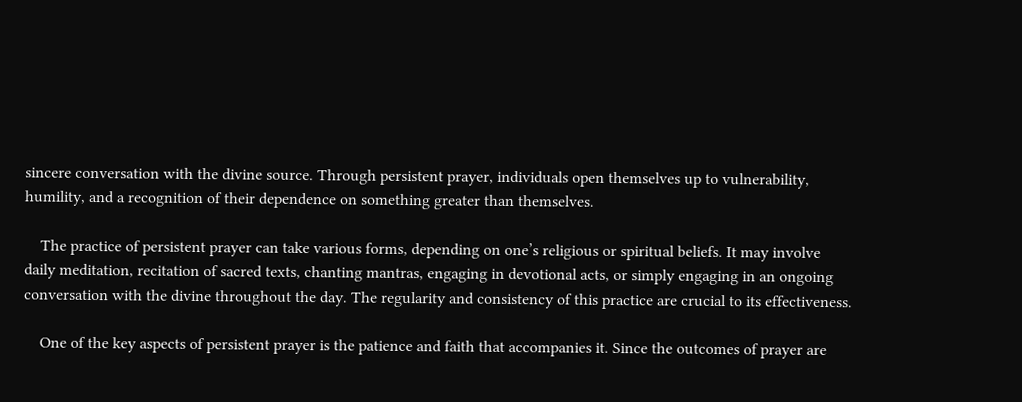sincere conversation with the divine source. Through persistent prayer, individuals open themselves up to vulnerability, humility, and a recognition of their dependence on something greater than themselves.

    The practice of persistent prayer can take various forms, depending on one’s religious or spiritual beliefs. It may involve daily meditation, recitation of sacred texts, chanting mantras, engaging in devotional acts, or simply engaging in an ongoing conversation with the divine throughout the day. The regularity and consistency of this practice are crucial to its effectiveness.

    One of the key aspects of persistent prayer is the patience and faith that accompanies it. Since the outcomes of prayer are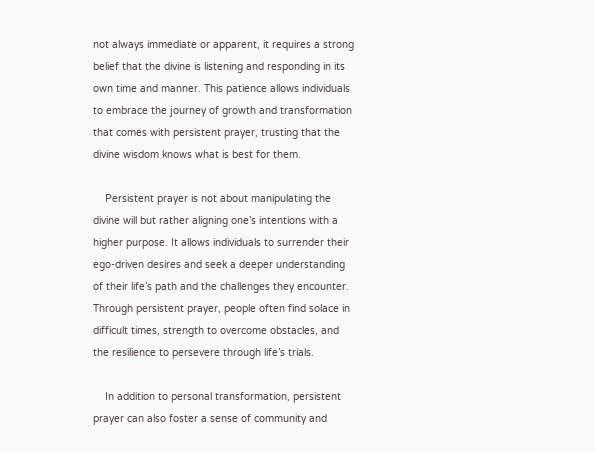not always immediate or apparent, it requires a strong belief that the divine is listening and responding in its own time and manner. This patience allows individuals to embrace the journey of growth and transformation that comes with persistent prayer, trusting that the divine wisdom knows what is best for them.

    Persistent prayer is not about manipulating the divine will but rather aligning one’s intentions with a higher purpose. It allows individuals to surrender their ego-driven desires and seek a deeper understanding of their life’s path and the challenges they encounter. Through persistent prayer, people often find solace in difficult times, strength to overcome obstacles, and the resilience to persevere through life’s trials.

    In addition to personal transformation, persistent prayer can also foster a sense of community and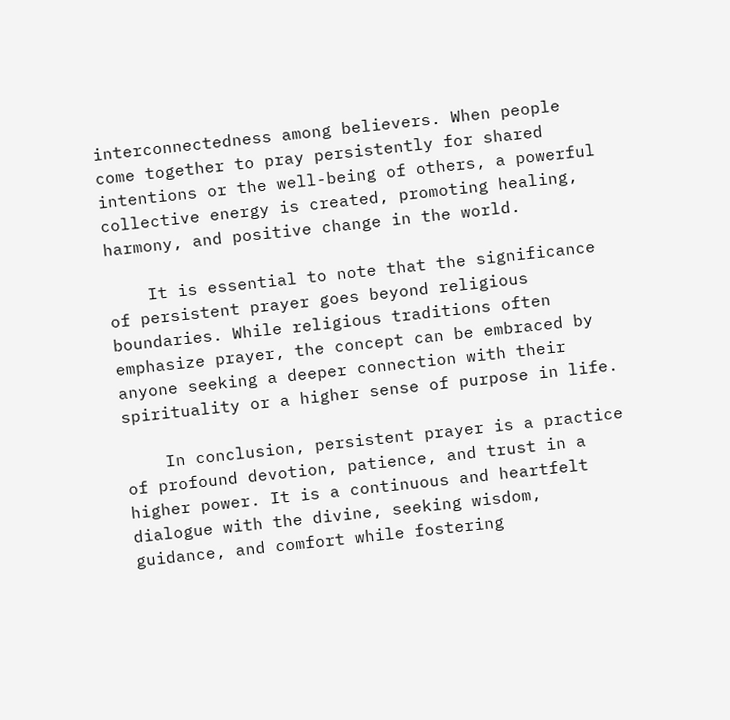interconnectedness among believers. When people come together to pray persistently for shared intentions or the well-being of others, a powerful collective energy is created, promoting healing, harmony, and positive change in the world.

    It is essential to note that the significance of persistent prayer goes beyond religious boundaries. While religious traditions often emphasize prayer, the concept can be embraced by anyone seeking a deeper connection with their spirituality or a higher sense of purpose in life.

    In conclusion, persistent prayer is a practice of profound devotion, patience, and trust in a higher power. It is a continuous and heartfelt dialogue with the divine, seeking wisdom, guidance, and comfort while fostering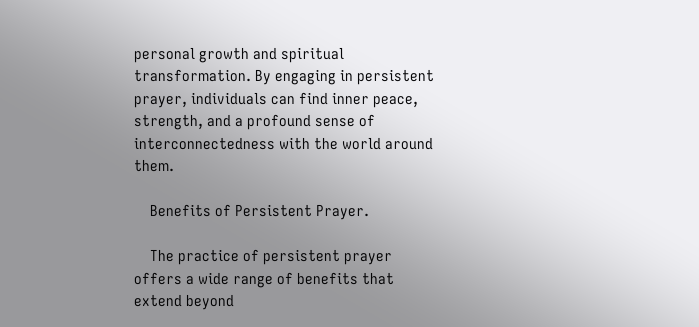personal growth and spiritual transformation. By engaging in persistent prayer, individuals can find inner peace, strength, and a profound sense of interconnectedness with the world around them.

    Benefits of Persistent Prayer.

    The practice of persistent prayer offers a wide range of benefits that extend beyond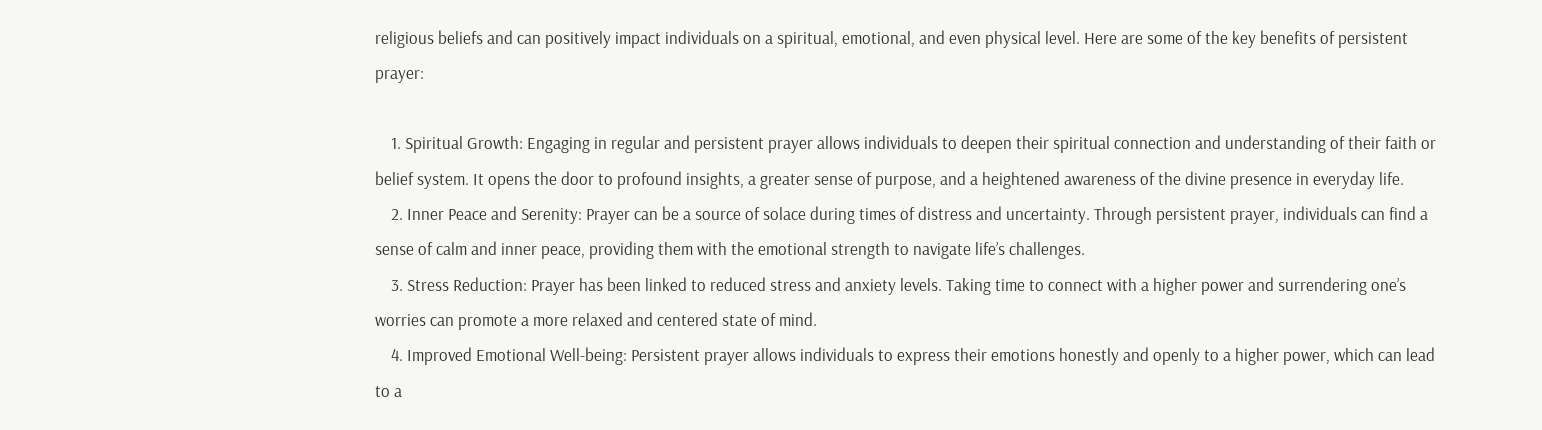religious beliefs and can positively impact individuals on a spiritual, emotional, and even physical level. Here are some of the key benefits of persistent prayer:

    1. Spiritual Growth: Engaging in regular and persistent prayer allows individuals to deepen their spiritual connection and understanding of their faith or belief system. It opens the door to profound insights, a greater sense of purpose, and a heightened awareness of the divine presence in everyday life.
    2. Inner Peace and Serenity: Prayer can be a source of solace during times of distress and uncertainty. Through persistent prayer, individuals can find a sense of calm and inner peace, providing them with the emotional strength to navigate life’s challenges.
    3. Stress Reduction: Prayer has been linked to reduced stress and anxiety levels. Taking time to connect with a higher power and surrendering one’s worries can promote a more relaxed and centered state of mind.
    4. Improved Emotional Well-being: Persistent prayer allows individuals to express their emotions honestly and openly to a higher power, which can lead to a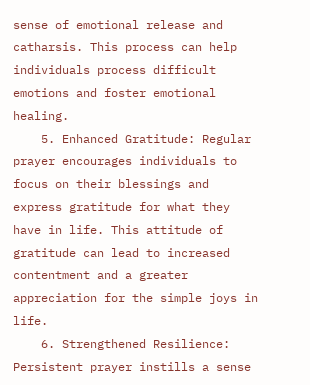sense of emotional release and catharsis. This process can help individuals process difficult emotions and foster emotional healing.
    5. Enhanced Gratitude: Regular prayer encourages individuals to focus on their blessings and express gratitude for what they have in life. This attitude of gratitude can lead to increased contentment and a greater appreciation for the simple joys in life.
    6. Strengthened Resilience: Persistent prayer instills a sense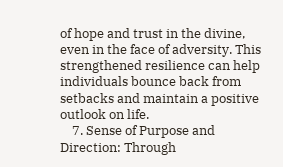of hope and trust in the divine, even in the face of adversity. This strengthened resilience can help individuals bounce back from setbacks and maintain a positive outlook on life.
    7. Sense of Purpose and Direction: Through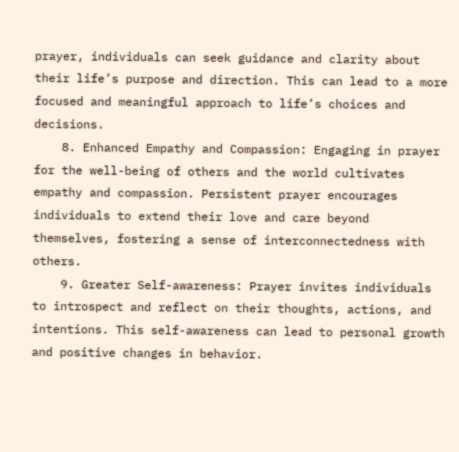prayer, individuals can seek guidance and clarity about their life’s purpose and direction. This can lead to a more focused and meaningful approach to life’s choices and decisions.
    8. Enhanced Empathy and Compassion: Engaging in prayer for the well-being of others and the world cultivates empathy and compassion. Persistent prayer encourages individuals to extend their love and care beyond themselves, fostering a sense of interconnectedness with others.
    9. Greater Self-awareness: Prayer invites individuals to introspect and reflect on their thoughts, actions, and intentions. This self-awareness can lead to personal growth and positive changes in behavior.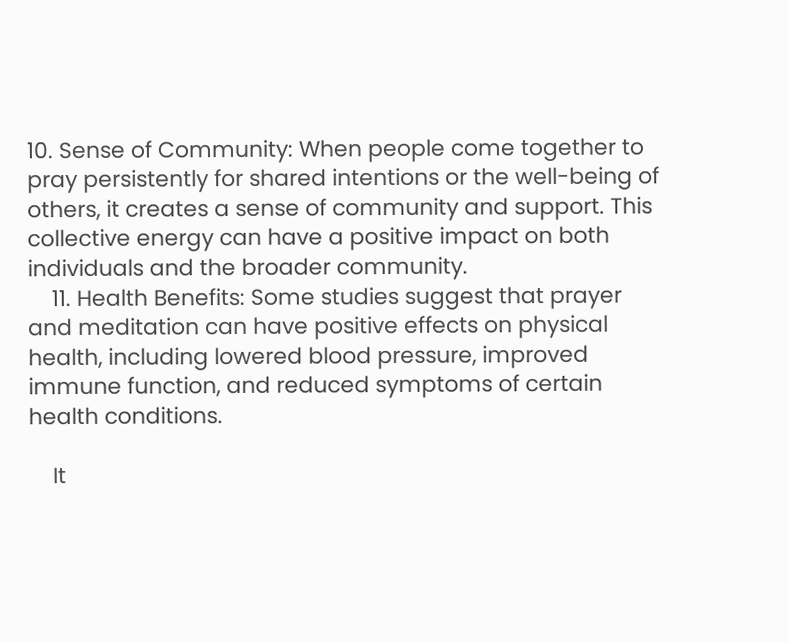10. Sense of Community: When people come together to pray persistently for shared intentions or the well-being of others, it creates a sense of community and support. This collective energy can have a positive impact on both individuals and the broader community.
    11. Health Benefits: Some studies suggest that prayer and meditation can have positive effects on physical health, including lowered blood pressure, improved immune function, and reduced symptoms of certain health conditions.

    It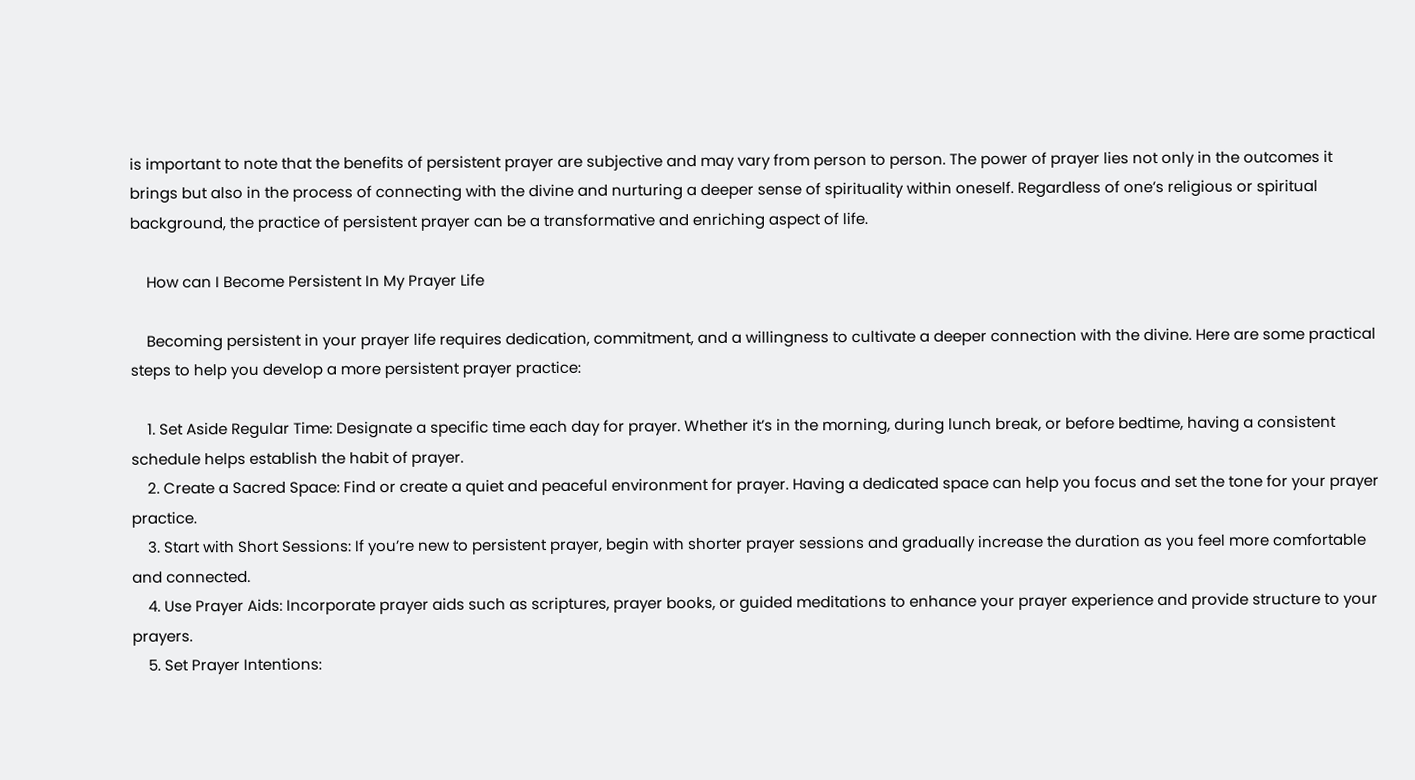is important to note that the benefits of persistent prayer are subjective and may vary from person to person. The power of prayer lies not only in the outcomes it brings but also in the process of connecting with the divine and nurturing a deeper sense of spirituality within oneself. Regardless of one’s religious or spiritual background, the practice of persistent prayer can be a transformative and enriching aspect of life.

    How can I Become Persistent In My Prayer Life

    Becoming persistent in your prayer life requires dedication, commitment, and a willingness to cultivate a deeper connection with the divine. Here are some practical steps to help you develop a more persistent prayer practice:

    1. Set Aside Regular Time: Designate a specific time each day for prayer. Whether it’s in the morning, during lunch break, or before bedtime, having a consistent schedule helps establish the habit of prayer.
    2. Create a Sacred Space: Find or create a quiet and peaceful environment for prayer. Having a dedicated space can help you focus and set the tone for your prayer practice.
    3. Start with Short Sessions: If you’re new to persistent prayer, begin with shorter prayer sessions and gradually increase the duration as you feel more comfortable and connected.
    4. Use Prayer Aids: Incorporate prayer aids such as scriptures, prayer books, or guided meditations to enhance your prayer experience and provide structure to your prayers.
    5. Set Prayer Intentions: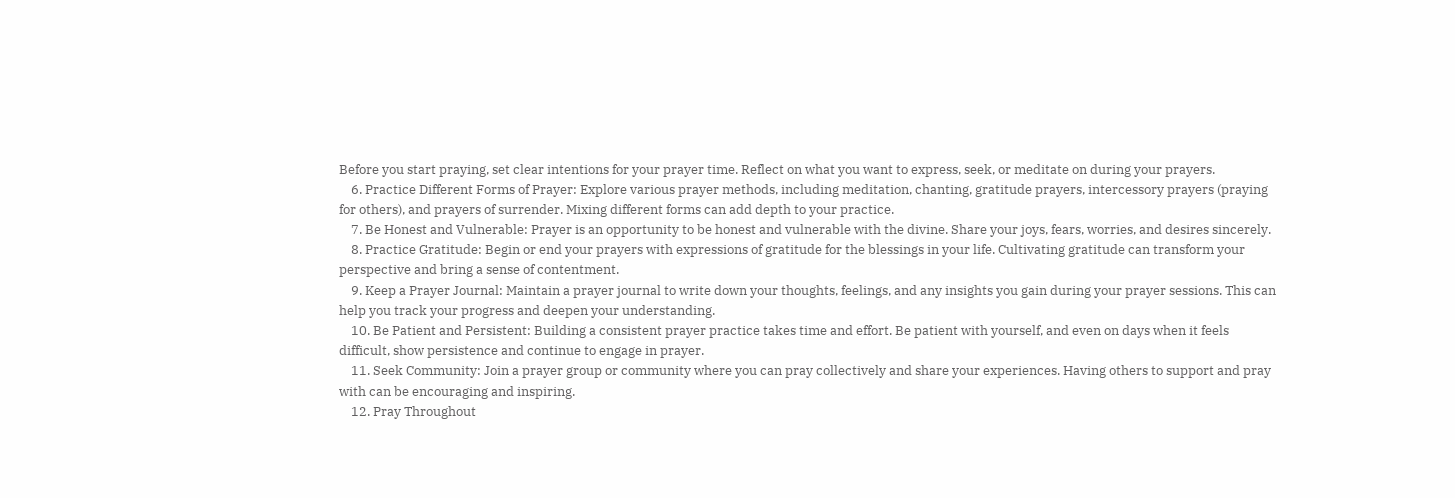Before you start praying, set clear intentions for your prayer time. Reflect on what you want to express, seek, or meditate on during your prayers.
    6. Practice Different Forms of Prayer: Explore various prayer methods, including meditation, chanting, gratitude prayers, intercessory prayers (praying for others), and prayers of surrender. Mixing different forms can add depth to your practice.
    7. Be Honest and Vulnerable: Prayer is an opportunity to be honest and vulnerable with the divine. Share your joys, fears, worries, and desires sincerely.
    8. Practice Gratitude: Begin or end your prayers with expressions of gratitude for the blessings in your life. Cultivating gratitude can transform your perspective and bring a sense of contentment.
    9. Keep a Prayer Journal: Maintain a prayer journal to write down your thoughts, feelings, and any insights you gain during your prayer sessions. This can help you track your progress and deepen your understanding.
    10. Be Patient and Persistent: Building a consistent prayer practice takes time and effort. Be patient with yourself, and even on days when it feels difficult, show persistence and continue to engage in prayer.
    11. Seek Community: Join a prayer group or community where you can pray collectively and share your experiences. Having others to support and pray with can be encouraging and inspiring.
    12. Pray Throughout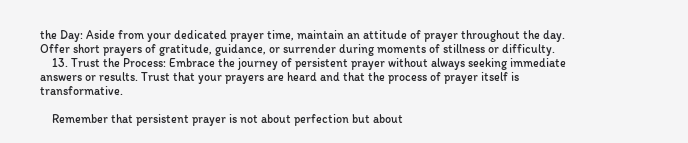the Day: Aside from your dedicated prayer time, maintain an attitude of prayer throughout the day. Offer short prayers of gratitude, guidance, or surrender during moments of stillness or difficulty.
    13. Trust the Process: Embrace the journey of persistent prayer without always seeking immediate answers or results. Trust that your prayers are heard and that the process of prayer itself is transformative.

    Remember that persistent prayer is not about perfection but about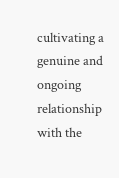cultivating a genuine and ongoing relationship with the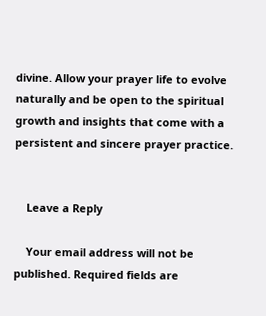divine. Allow your prayer life to evolve naturally and be open to the spiritual growth and insights that come with a persistent and sincere prayer practice.


    Leave a Reply

    Your email address will not be published. Required fields are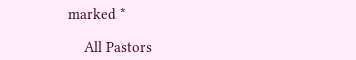marked *

    All Pastors